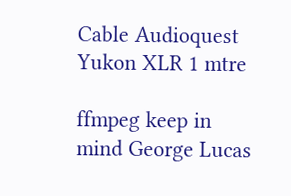Cable Audioquest Yukon XLR 1 mtre

ffmpeg keep in mind George Lucas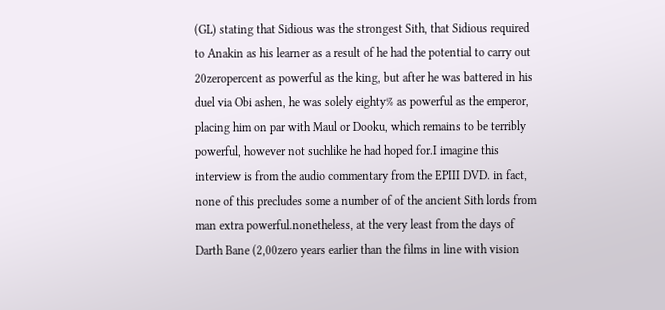(GL) stating that Sidious was the strongest Sith, that Sidious required to Anakin as his learner as a result of he had the potential to carry out 20zeropercent as powerful as the king, but after he was battered in his duel via Obi ashen, he was solely eighty% as powerful as the emperor, placing him on par with Maul or Dooku, which remains to be terribly powerful, however not suchlike he had hoped for.I imagine this interview is from the audio commentary from the EPIII DVD. in fact, none of this precludes some a number of of the ancient Sith lords from man extra powerful.nonetheless, at the very least from the days of Darth Bane (2,00zero years earlier than the films in line with vision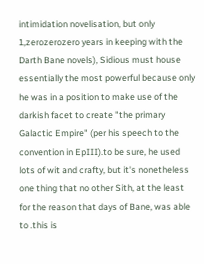intimidation novelisation, but only 1,zerozerozero years in keeping with the Darth Bane novels), Sidious must house essentially the most powerful because only he was in a position to make use of the darkish facet to create "the primary Galactic Empire" (per his speech to the convention in EpIII).to be sure, he used lots of wit and crafty, but it's nonetheless one thing that no other Sith, at the least for the reason that days of Bane, was able to .this is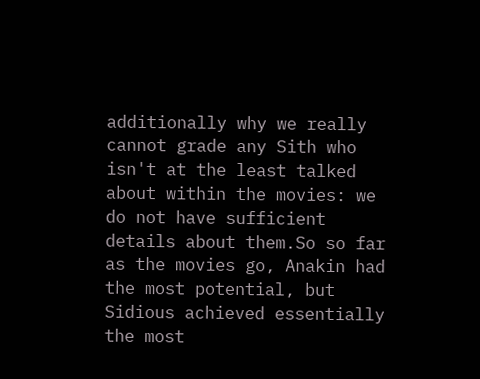additionally why we really cannot grade any Sith who isn't at the least talked about within the movies: we do not have sufficient details about them.So so far as the movies go, Anakin had the most potential, but Sidious achieved essentially the most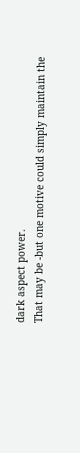dark aspect power.
That may be -but one motive could simply maintain the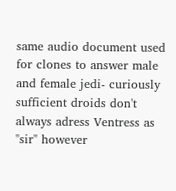same audio document used for clones to answer male and female jedi- curiously sufficient droids don't always adress Ventress as "sir" however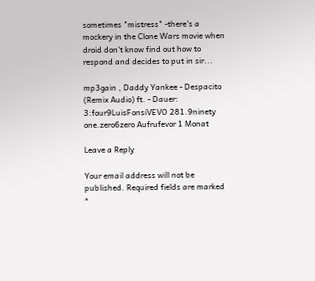sometimes "mistress" -there's a mockery in the Clone Wars movie when droid don't know find out how to respond and decides to put in sir...

mp3gain , Daddy Yankee - Despacito (Remix Audio) ft. - Dauer: 3:four9LuisFonsiVEVO 281.9ninety one.zero6zero Aufrufevor 1 Monat

Leave a Reply

Your email address will not be published. Required fields are marked *